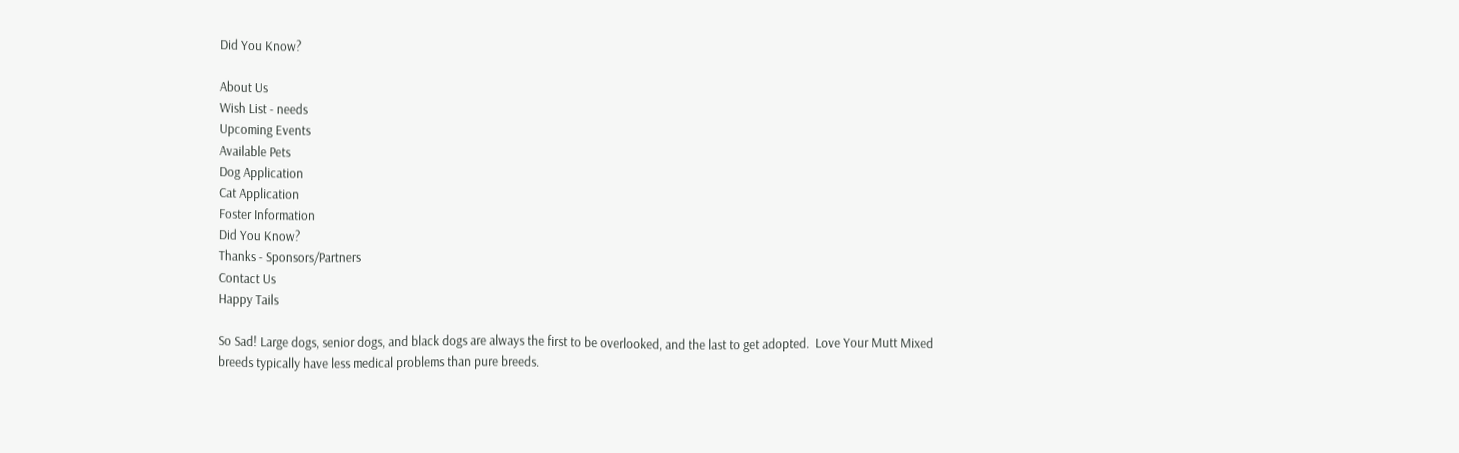Did You Know?

About Us
Wish List - needs
Upcoming Events
Available Pets
Dog Application
Cat Application
Foster Information
Did You Know?
Thanks - Sponsors/Partners
Contact Us
Happy Tails

So Sad! Large dogs, senior dogs, and black dogs are always the first to be overlooked, and the last to get adopted.  Love Your Mutt Mixed breeds typically have less medical problems than pure breeds.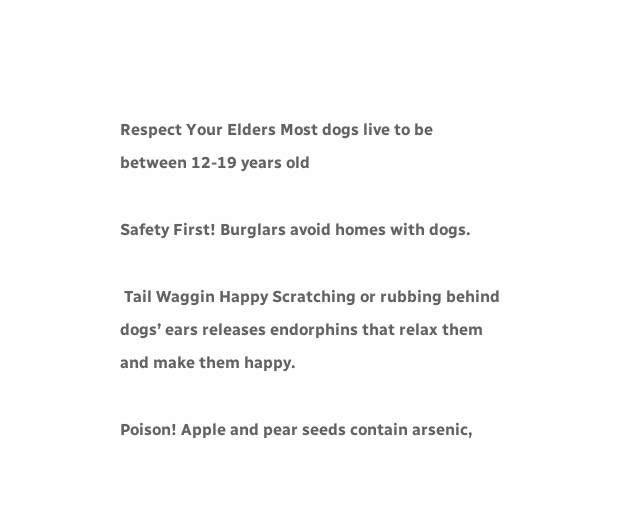Respect Your Elders Most dogs live to be between 12-19 years old

Safety First! Burglars avoid homes with dogs.

 Tail Waggin Happy Scratching or rubbing behind dogs’ ears releases endorphins that relax them and make them happy.

Poison! Apple and pear seeds contain arsenic,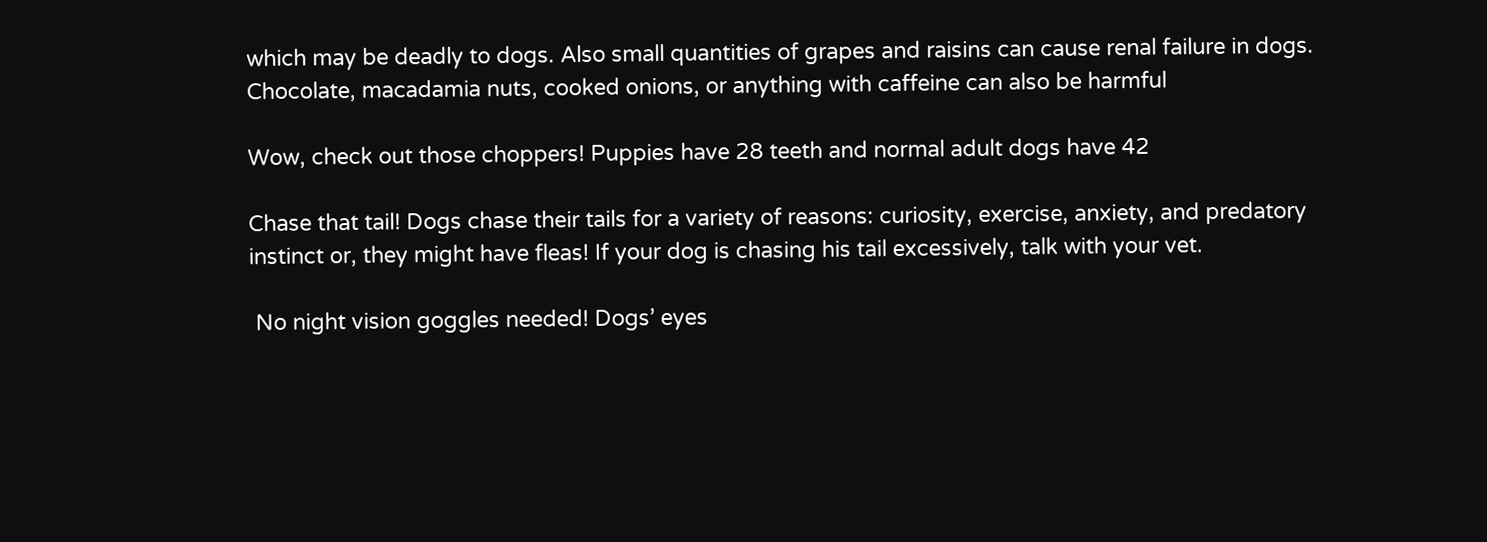which may be deadly to dogs. Also small quantities of grapes and raisins can cause renal failure in dogs. Chocolate, macadamia nuts, cooked onions, or anything with caffeine can also be harmful

Wow, check out those choppers! Puppies have 28 teeth and normal adult dogs have 42

Chase that tail! Dogs chase their tails for a variety of reasons: curiosity, exercise, anxiety, and predatory instinct or, they might have fleas! If your dog is chasing his tail excessively, talk with your vet.

 No night vision goggles needed! Dogs’ eyes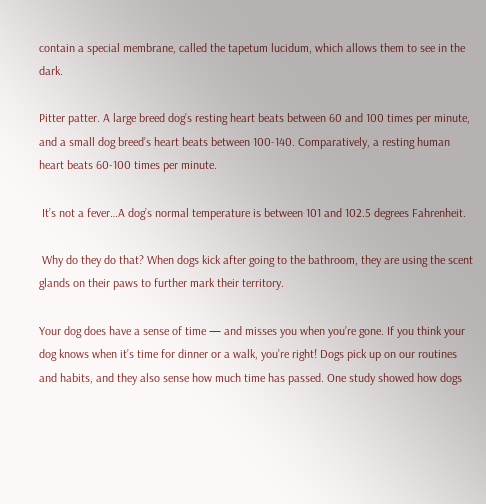contain a special membrane, called the tapetum lucidum, which allows them to see in the dark.

Pitter patter. A large breed dog’s resting heart beats between 60 and 100 times per minute, and a small dog breed’s heart beats between 100-140. Comparatively, a resting human heart beats 60-100 times per minute.

 It’s not a fever…A dog’s normal temperature is between 101 and 102.5 degrees Fahrenheit.

 Why do they do that? When dogs kick after going to the bathroom, they are using the scent glands on their paws to further mark their territory.

Your dog does have a sense of time — and misses you when you’re gone. If you think your dog knows when it’s time for dinner or a walk, you’re right! Dogs pick up on our routines and habits, and they also sense how much time has passed. One study showed how dogs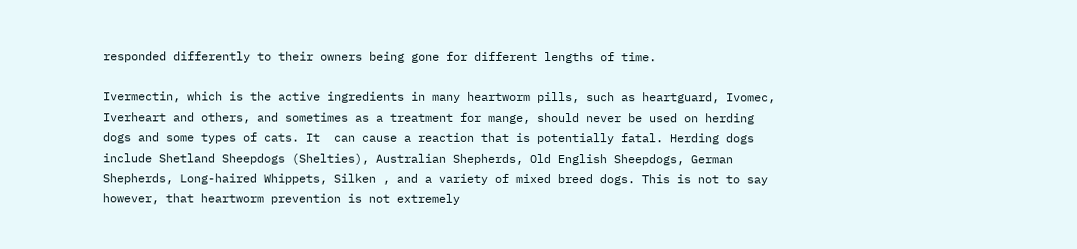responded differently to their owners being gone for different lengths of time.

Ivermectin, which is the active ingredients in many heartworm pills, such as heartguard, Ivomec, Iverheart and others, and sometimes as a treatment for mange, should never be used on herding dogs and some types of cats. It  can cause a reaction that is potentially fatal. Herding dogs include Shetland Sheepdogs (Shelties), Australian Shepherds, Old English Sheepdogs, German Shepherds, Long-haired Whippets, Silken , and a variety of mixed breed dogs. This is not to say however, that heartworm prevention is not extremely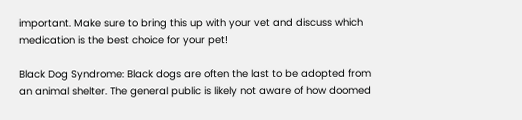important. Make sure to bring this up with your vet and discuss which medication is the best choice for your pet!

Black Dog Syndrome: Black dogs are often the last to be adopted from an animal shelter. The general public is likely not aware of how doomed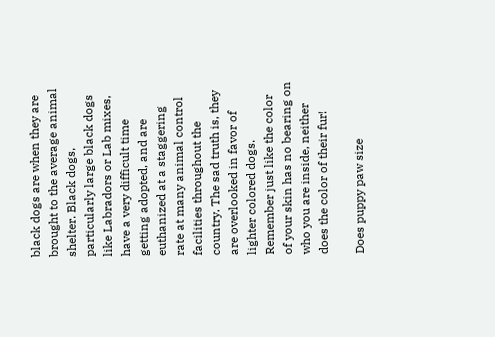black dogs are when they are brought to the average animal shelter. Black dogs, particularly large black dogs like Labradors or Lab mixes, have a very difficult time getting adopted, and are euthanized at a staggering rate at many animal control facilities throughout the country. The sad truth is, they are overlooked in favor of lighter colored dogs. Remember just like the color of your skin has no bearing on who you are inside, neither does the color of their fur!

Does puppy paw size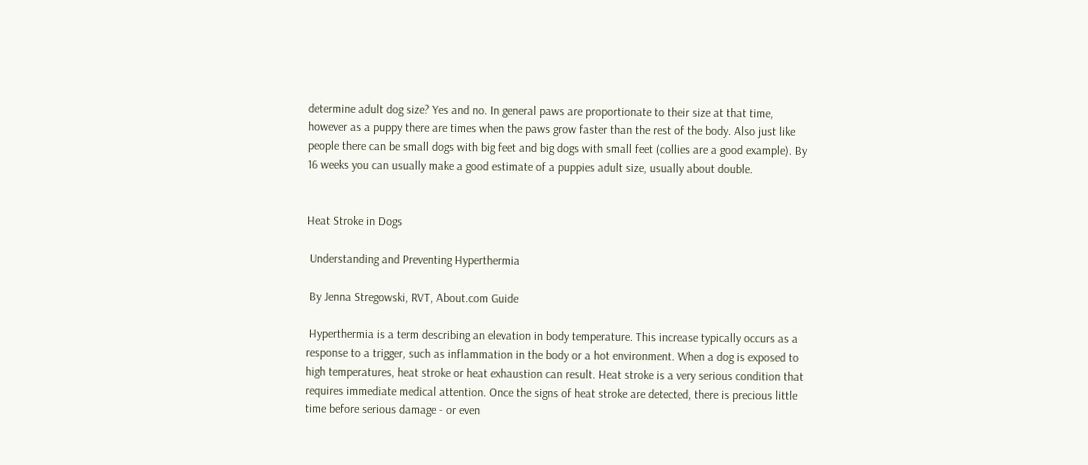determine adult dog size? Yes and no. In general paws are proportionate to their size at that time, however as a puppy there are times when the paws grow faster than the rest of the body. Also just like people there can be small dogs with big feet and big dogs with small feet (collies are a good example). By 16 weeks you can usually make a good estimate of a puppies adult size, usually about double.


Heat Stroke in Dogs

 Understanding and Preventing Hyperthermia

 By Jenna Stregowski, RVT, About.com Guide

 Hyperthermia is a term describing an elevation in body temperature. This increase typically occurs as a response to a trigger, such as inflammation in the body or a hot environment. When a dog is exposed to high temperatures, heat stroke or heat exhaustion can result. Heat stroke is a very serious condition that requires immediate medical attention. Once the signs of heat stroke are detected, there is precious little time before serious damage - or even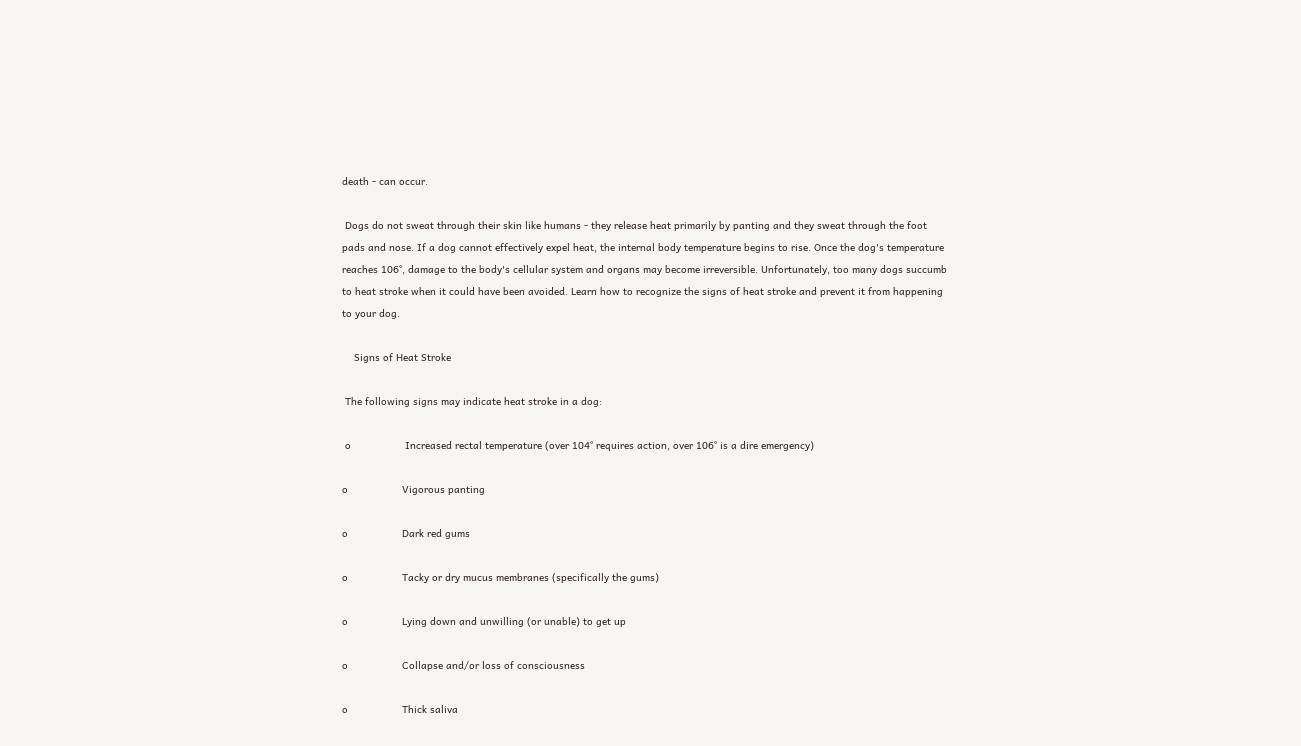death - can occur.

 Dogs do not sweat through their skin like humans - they release heat primarily by panting and they sweat through the foot pads and nose. If a dog cannot effectively expel heat, the internal body temperature begins to rise. Once the dog's temperature reaches 106°, damage to the body's cellular system and organs may become irreversible. Unfortunately, too many dogs succumb to heat stroke when it could have been avoided. Learn how to recognize the signs of heat stroke and prevent it from happening to your dog.

    Signs of Heat Stroke

 The following signs may indicate heat stroke in a dog:

 o                  Increased rectal temperature (over 104° requires action, over 106° is a dire emergency)

o                  Vigorous panting

o                  Dark red gums

o                  Tacky or dry mucus membranes (specifically the gums)

o                  Lying down and unwilling (or unable) to get up

o                  Collapse and/or loss of consciousness

o                  Thick saliva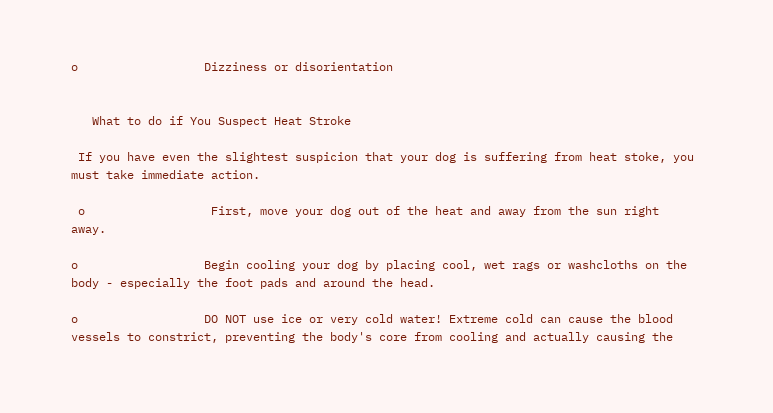o                  Dizziness or disorientation


   What to do if You Suspect Heat Stroke

 If you have even the slightest suspicion that your dog is suffering from heat stoke, you must take immediate action.

 o                  First, move your dog out of the heat and away from the sun right away.

o                  Begin cooling your dog by placing cool, wet rags or washcloths on the body - especially the foot pads and around the head.

o                  DO NOT use ice or very cold water! Extreme cold can cause the blood vessels to constrict, preventing the body's core from cooling and actually causing the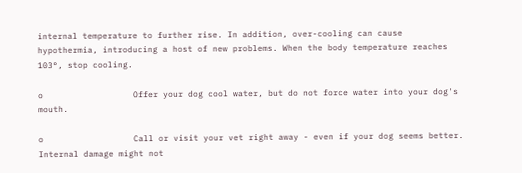internal temperature to further rise. In addition, over-cooling can cause hypothermia, introducing a host of new problems. When the body temperature reaches 103°, stop cooling.

o                  Offer your dog cool water, but do not force water into your dog's mouth.

o                  Call or visit your vet right away - even if your dog seems better. Internal damage might not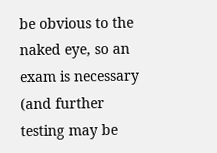be obvious to the naked eye, so an exam is necessary (and further testing may be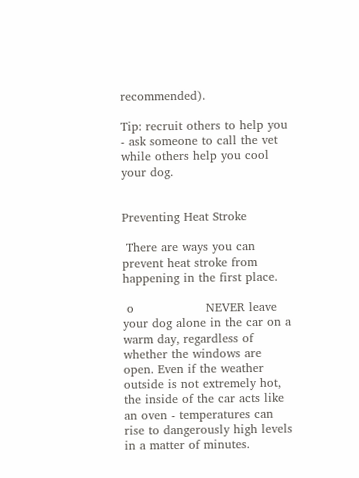recommended).

Tip: recruit others to help you - ask someone to call the vet while others help you cool your dog.


Preventing Heat Stroke

 There are ways you can prevent heat stroke from happening in the first place.

 o                  NEVER leave your dog alone in the car on a warm day, regardless of whether the windows are open. Even if the weather outside is not extremely hot, the inside of the car acts like an oven - temperatures can rise to dangerously high levels in a matter of minutes.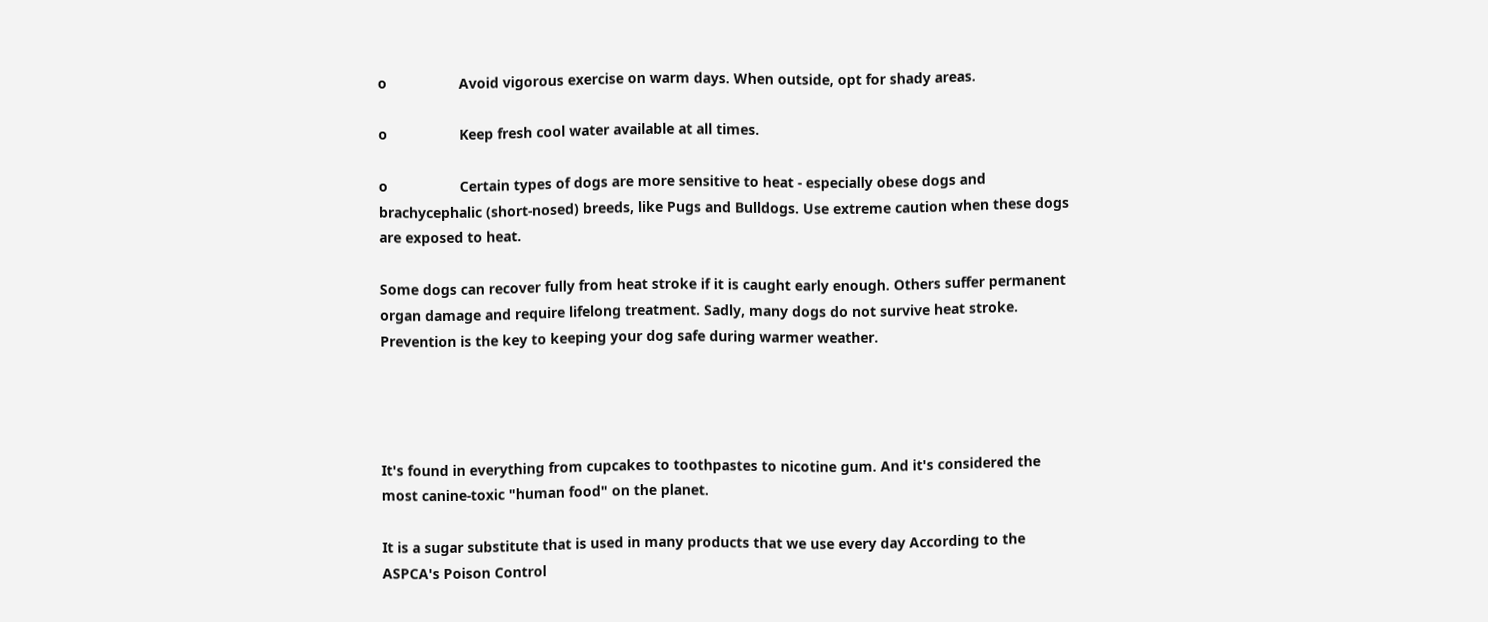o                  Avoid vigorous exercise on warm days. When outside, opt for shady areas.

o                  Keep fresh cool water available at all times.

o                  Certain types of dogs are more sensitive to heat - especially obese dogs and brachycephalic (short-nosed) breeds, like Pugs and Bulldogs. Use extreme caution when these dogs are exposed to heat.

Some dogs can recover fully from heat stroke if it is caught early enough. Others suffer permanent organ damage and require lifelong treatment. Sadly, many dogs do not survive heat stroke. Prevention is the key to keeping your dog safe during warmer weather.




It's found in everything from cupcakes to toothpastes to nicotine gum. And it's considered the most canine-toxic "human food" on the planet.

It is a sugar substitute that is used in many products that we use every day According to the ASPCA's Poison Control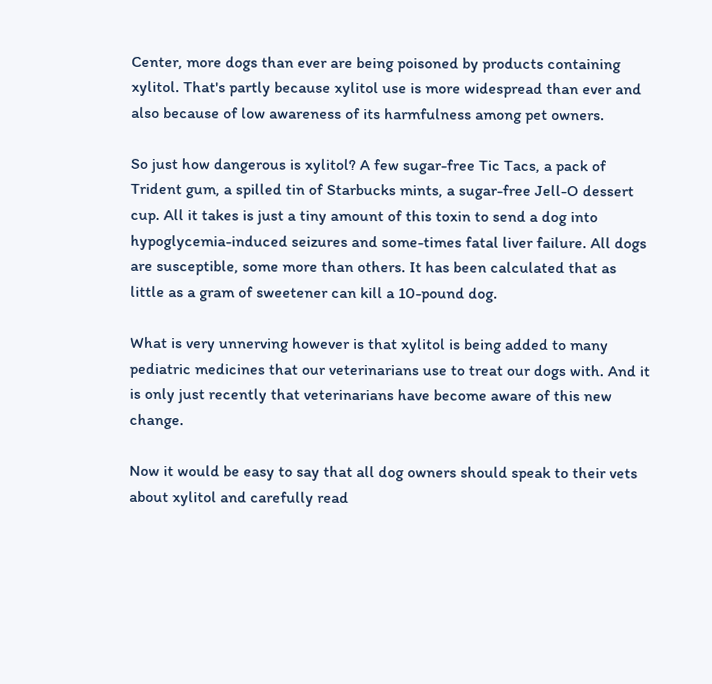Center, more dogs than ever are being poisoned by products containing xylitol. That's partly because xylitol use is more widespread than ever and also because of low awareness of its harmfulness among pet owners.

So just how dangerous is xylitol? A few sugar-free Tic Tacs, a pack of Trident gum, a spilled tin of Starbucks mints, a sugar-free Jell-O dessert cup. All it takes is just a tiny amount of this toxin to send a dog into hypoglycemia-induced seizures and some-times fatal liver failure. All dogs are susceptible, some more than others. It has been calculated that as little as a gram of sweetener can kill a 10-pound dog.

What is very unnerving however is that xylitol is being added to many pediatric medicines that our veterinarians use to treat our dogs with. And it is only just recently that veterinarians have become aware of this new change.

Now it would be easy to say that all dog owners should speak to their vets about xylitol and carefully read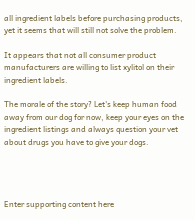all ingredient labels before purchasing products, yet it seems that will still not solve the problem.

It appears that not all consumer product manufacturers are willing to list xylitol on their ingredient labels.

The morale of the story? Let's keep human food away from our dog for now, keep your eyes on the ingredient listings and always question your vet about drugs you have to give your dogs.




Enter supporting content here